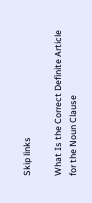Skip links

What Is the Correct Definite Article for the Noun Clause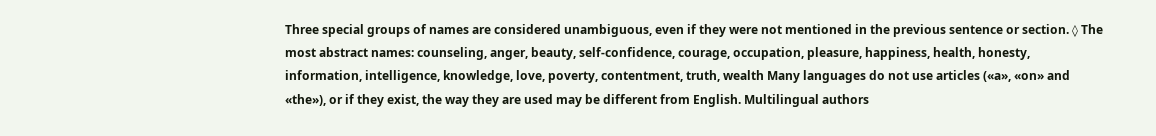Three special groups of names are considered unambiguous, even if they were not mentioned in the previous sentence or section. ◊ The most abstract names: counseling, anger, beauty, self-confidence, courage, occupation, pleasure, happiness, health, honesty, information, intelligence, knowledge, love, poverty, contentment, truth, wealth Many languages do not use articles («a», «on» and «the»), or if they exist, the way they are used may be different from English. Multilingual authors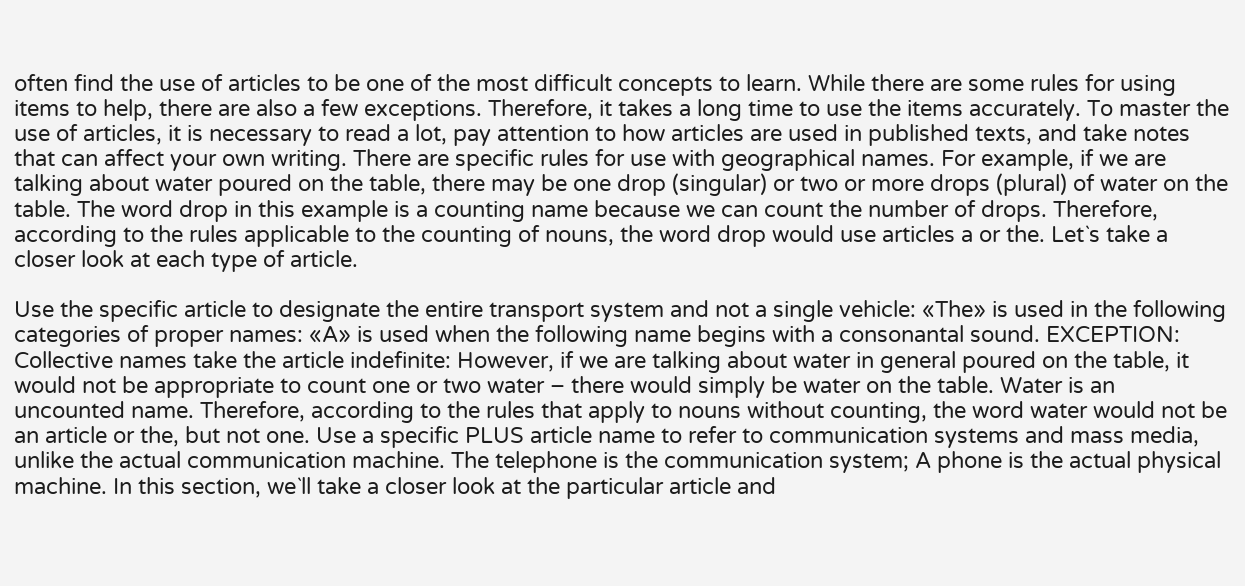often find the use of articles to be one of the most difficult concepts to learn. While there are some rules for using items to help, there are also a few exceptions. Therefore, it takes a long time to use the items accurately. To master the use of articles, it is necessary to read a lot, pay attention to how articles are used in published texts, and take notes that can affect your own writing. There are specific rules for use with geographical names. For example, if we are talking about water poured on the table, there may be one drop (singular) or two or more drops (plural) of water on the table. The word drop in this example is a counting name because we can count the number of drops. Therefore, according to the rules applicable to the counting of nouns, the word drop would use articles a or the. Let`s take a closer look at each type of article.

Use the specific article to designate the entire transport system and not a single vehicle: «The» is used in the following categories of proper names: «A» is used when the following name begins with a consonantal sound. EXCEPTION: Collective names take the article indefinite: However, if we are talking about water in general poured on the table, it would not be appropriate to count one or two water – there would simply be water on the table. Water is an uncounted name. Therefore, according to the rules that apply to nouns without counting, the word water would not be an article or the, but not one. Use a specific PLUS article name to refer to communication systems and mass media, unlike the actual communication machine. The telephone is the communication system; A phone is the actual physical machine. In this section, we`ll take a closer look at the particular article and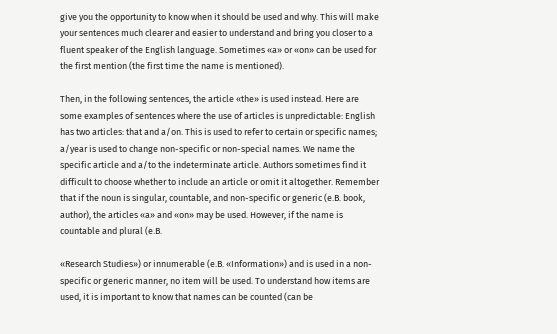give you the opportunity to know when it should be used and why. This will make your sentences much clearer and easier to understand and bring you closer to a fluent speaker of the English language. Sometimes «a» or «on» can be used for the first mention (the first time the name is mentioned).

Then, in the following sentences, the article «the» is used instead. Here are some examples of sentences where the use of articles is unpredictable: English has two articles: that and a/on. This is used to refer to certain or specific names; a/year is used to change non-specific or non-special names. We name the specific article and a/to the indeterminate article. Authors sometimes find it difficult to choose whether to include an article or omit it altogether. Remember that if the noun is singular, countable, and non-specific or generic (e.B. book, author), the articles «a» and «on» may be used. However, if the name is countable and plural (e.B.

«Research Studies») or innumerable (e.B. «Information») and is used in a non-specific or generic manner, no item will be used. To understand how items are used, it is important to know that names can be counted (can be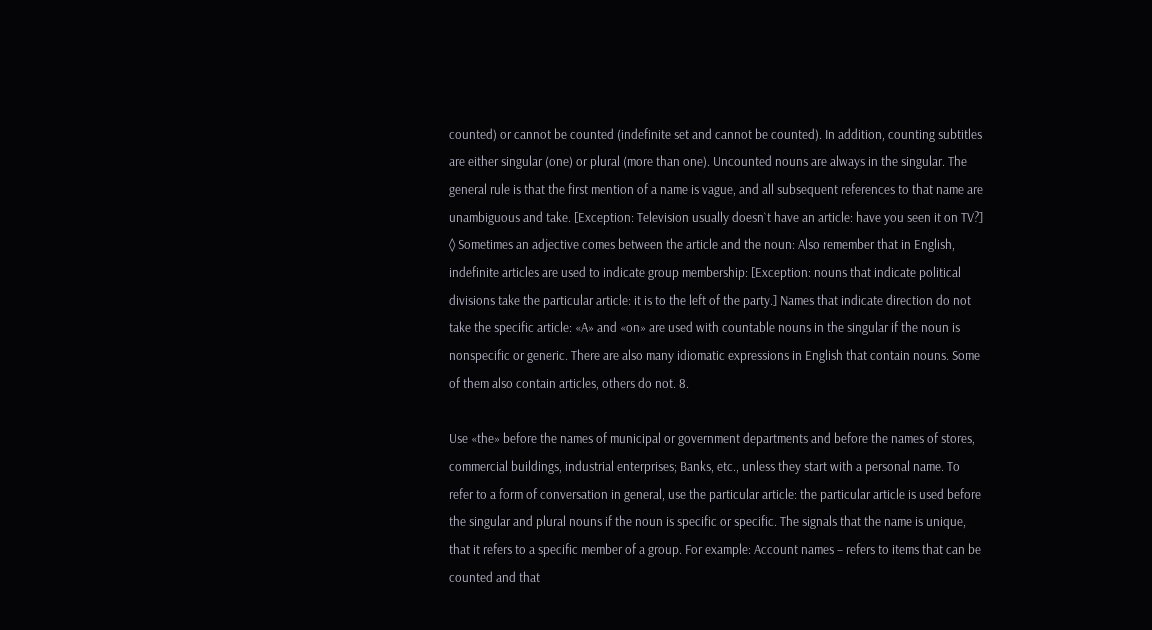counted) or cannot be counted (indefinite set and cannot be counted). In addition, counting subtitles are either singular (one) or plural (more than one). Uncounted nouns are always in the singular. The general rule is that the first mention of a name is vague, and all subsequent references to that name are unambiguous and take. [Exception: Television usually doesn`t have an article: have you seen it on TV?] ◊ Sometimes an adjective comes between the article and the noun: Also remember that in English, indefinite articles are used to indicate group membership: [Exception: nouns that indicate political divisions take the particular article: it is to the left of the party.] Names that indicate direction do not take the specific article: «A» and «on» are used with countable nouns in the singular if the noun is nonspecific or generic. There are also many idiomatic expressions in English that contain nouns. Some of them also contain articles, others do not. 8.

Use «the» before the names of municipal or government departments and before the names of stores, commercial buildings, industrial enterprises; Banks, etc., unless they start with a personal name. To refer to a form of conversation in general, use the particular article: the particular article is used before the singular and plural nouns if the noun is specific or specific. The signals that the name is unique, that it refers to a specific member of a group. For example: Account names – refers to items that can be counted and that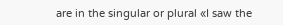are in the singular or plural «I saw the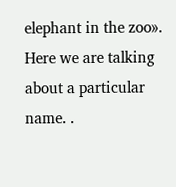elephant in the zoo». Here we are talking about a particular name. .